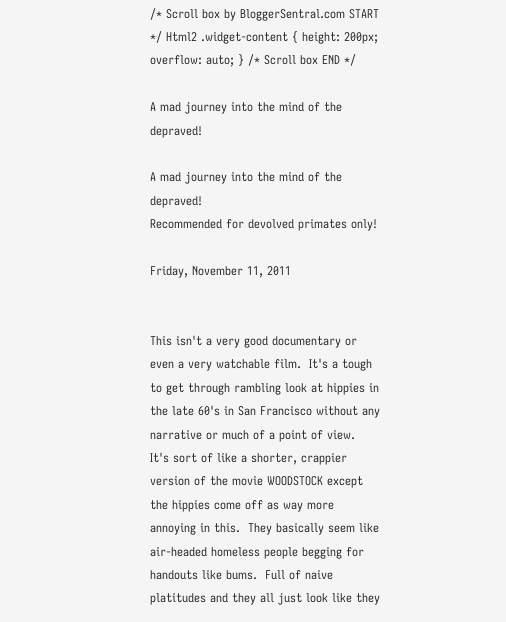/* Scroll box by BloggerSentral.com START */ Html2 .widget-content { height: 200px; overflow: auto; } /* Scroll box END */

A mad journey into the mind of the depraved!

A mad journey into the mind of the depraved!
Recommended for devolved primates only!

Friday, November 11, 2011


This isn't a very good documentary or even a very watchable film.  It's a tough to get through rambling look at hippies in the late 60's in San Francisco without any narrative or much of a point of view.  It's sort of like a shorter, crappier version of the movie WOODSTOCK except the hippies come off as way more annoying in this.  They basically seem like air-headed homeless people begging for handouts like bums.  Full of naive platitudes and they all just look like they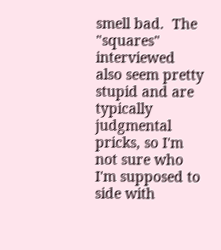smell bad.  The "squares" interviewed also seem pretty stupid and are typically judgmental pricks, so I'm not sure who I'm supposed to side with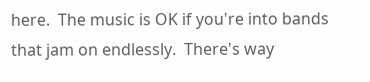here.  The music is OK if you're into bands that jam on endlessly.  There's way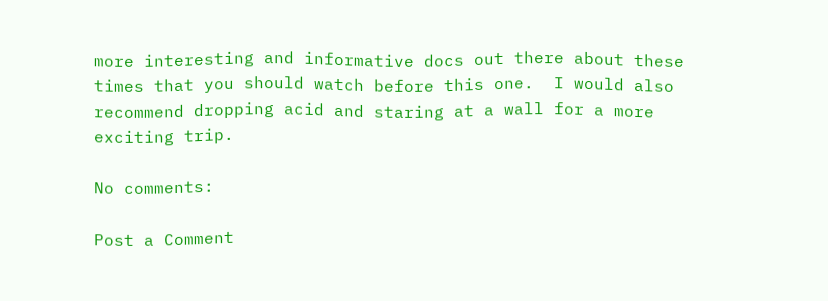more interesting and informative docs out there about these times that you should watch before this one.  I would also recommend dropping acid and staring at a wall for a more exciting trip.

No comments:

Post a Comment